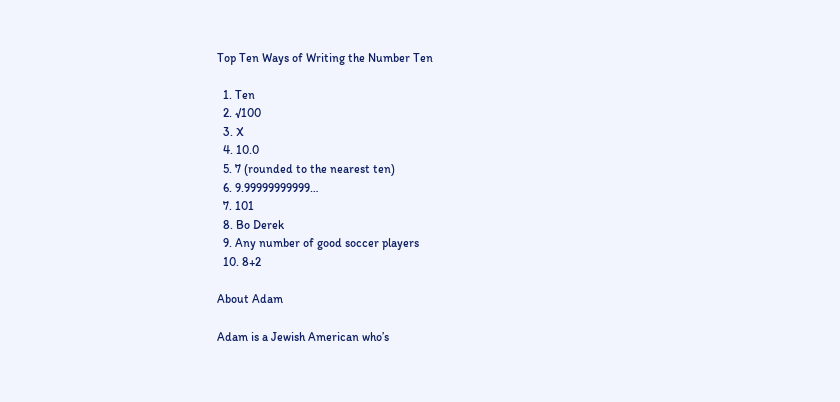Top Ten Ways of Writing the Number Ten

  1. Ten
  2. √100
  3. X
  4. 10.0
  5. 7 (rounded to the nearest ten)
  6. 9.99999999999…
  7. 101
  8. Bo Derek
  9. Any number of good soccer players
  10. 8+2

About Adam

Adam is a Jewish American who’s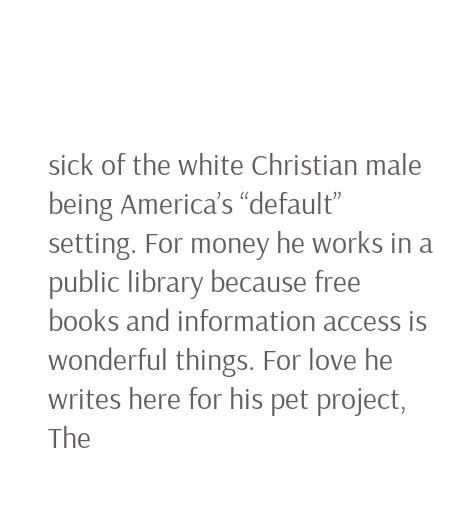sick of the white Christian male being America’s “default” setting. For money he works in a public library because free books and information access is wonderful things. For love he writes here for his pet project, The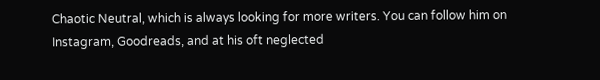Chaotic Neutral, which is always looking for more writers. You can follow him on Instagram, Goodreads, and at his oft neglected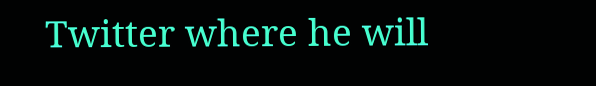Twitter where he will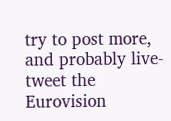try to post more, and probably live-tweet the Eurovision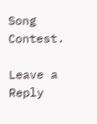Song Contest.

Leave a Reply